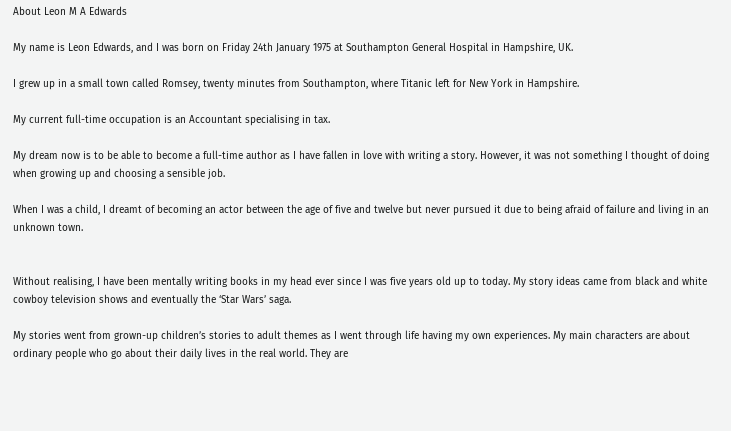About Leon M A Edwards

My name is Leon Edwards, and I was born on Friday 24th January 1975 at Southampton General Hospital in Hampshire, UK.

I grew up in a small town called Romsey, twenty minutes from Southampton, where Titanic left for New York in Hampshire.

My current full-time occupation is an Accountant specialising in tax.

My dream now is to be able to become a full-time author as I have fallen in love with writing a story. However, it was not something I thought of doing when growing up and choosing a sensible job.

When I was a child, I dreamt of becoming an actor between the age of five and twelve but never pursued it due to being afraid of failure and living in an unknown town.


Without realising, I have been mentally writing books in my head ever since I was five years old up to today. My story ideas came from black and white cowboy television shows and eventually the ‘Star Wars’ saga.

My stories went from grown-up children’s stories to adult themes as I went through life having my own experiences. My main characters are about ordinary people who go about their daily lives in the real world. They are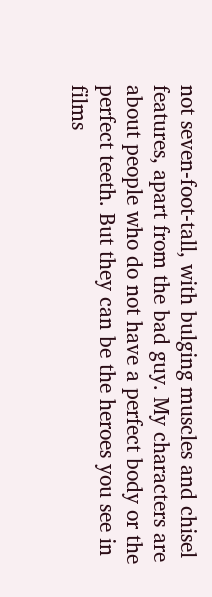not seven-foot-tall, with bulging muscles and chisel features, apart from the bad guy. My characters are about people who do not have a perfect body or the perfect teeth. But they can be the heroes you see in films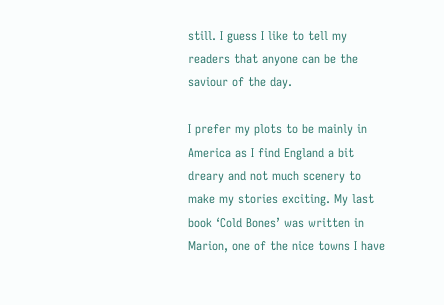still. I guess I like to tell my readers that anyone can be the saviour of the day.

I prefer my plots to be mainly in America as I find England a bit dreary and not much scenery to make my stories exciting. My last book ‘Cold Bones’ was written in Marion, one of the nice towns I have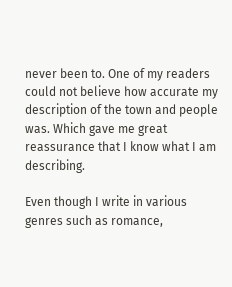never been to. One of my readers could not believe how accurate my description of the town and people was. Which gave me great reassurance that I know what I am describing.

Even though I write in various genres such as romance,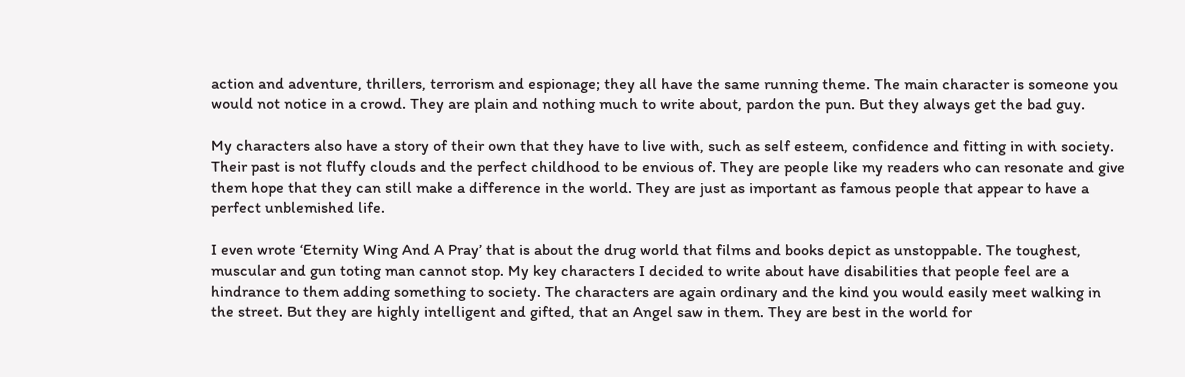action and adventure, thrillers, terrorism and espionage; they all have the same running theme. The main character is someone you would not notice in a crowd. They are plain and nothing much to write about, pardon the pun. But they always get the bad guy.

My characters also have a story of their own that they have to live with, such as self esteem, confidence and fitting in with society. Their past is not fluffy clouds and the perfect childhood to be envious of. They are people like my readers who can resonate and give them hope that they can still make a difference in the world. They are just as important as famous people that appear to have a perfect unblemished life.

I even wrote ‘Eternity Wing And A Pray’ that is about the drug world that films and books depict as unstoppable. The toughest, muscular and gun toting man cannot stop. My key characters I decided to write about have disabilities that people feel are a hindrance to them adding something to society. The characters are again ordinary and the kind you would easily meet walking in the street. But they are highly intelligent and gifted, that an Angel saw in them. They are best in the world for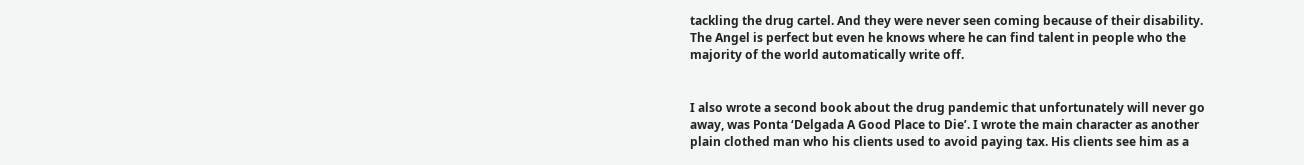tackling the drug cartel. And they were never seen coming because of their disability. The Angel is perfect but even he knows where he can find talent in people who the majority of the world automatically write off.


I also wrote a second book about the drug pandemic that unfortunately will never go away, was Ponta ‘Delgada A Good Place to Die’. I wrote the main character as another plain clothed man who his clients used to avoid paying tax. His clients see him as a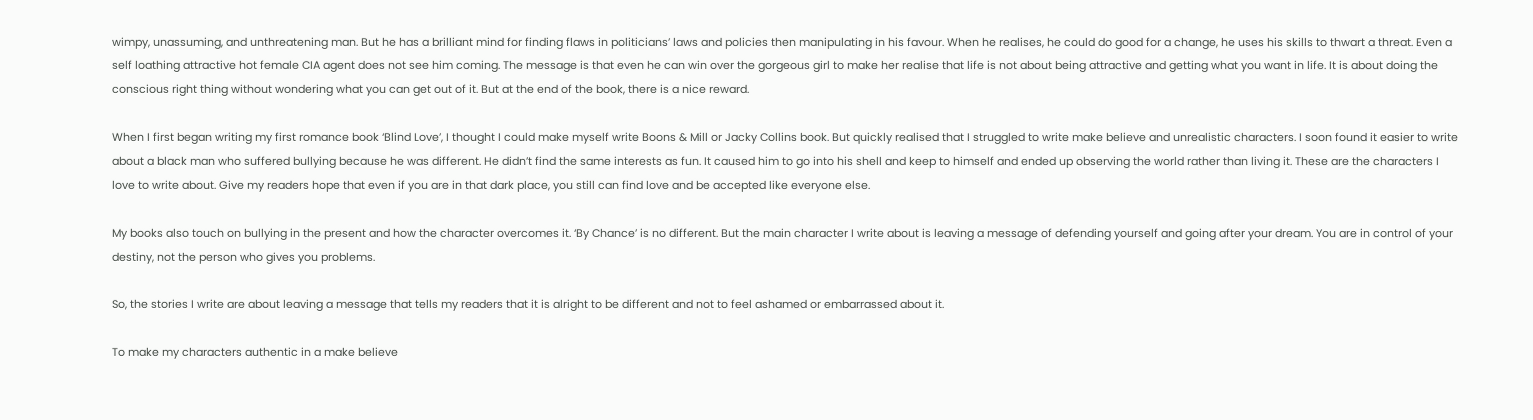wimpy, unassuming, and unthreatening man. But he has a brilliant mind for finding flaws in politicians’ laws and policies then manipulating in his favour. When he realises, he could do good for a change, he uses his skills to thwart a threat. Even a self loathing attractive hot female CIA agent does not see him coming. The message is that even he can win over the gorgeous girl to make her realise that life is not about being attractive and getting what you want in life. It is about doing the conscious right thing without wondering what you can get out of it. But at the end of the book, there is a nice reward.

When I first began writing my first romance book ‘Blind Love’, I thought I could make myself write Boons & Mill or Jacky Collins book. But quickly realised that I struggled to write make believe and unrealistic characters. I soon found it easier to write about a black man who suffered bullying because he was different. He didn’t find the same interests as fun. It caused him to go into his shell and keep to himself and ended up observing the world rather than living it. These are the characters I love to write about. Give my readers hope that even if you are in that dark place, you still can find love and be accepted like everyone else.

My books also touch on bullying in the present and how the character overcomes it. ‘By Chance’ is no different. But the main character I write about is leaving a message of defending yourself and going after your dream. You are in control of your destiny, not the person who gives you problems.

So, the stories I write are about leaving a message that tells my readers that it is alright to be different and not to feel ashamed or embarrassed about it.

To make my characters authentic in a make believe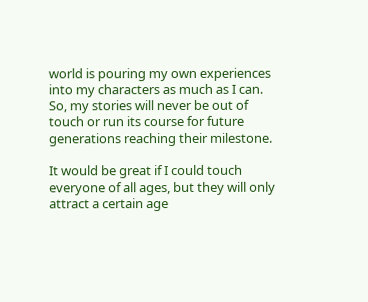world is pouring my own experiences into my characters as much as I can. So, my stories will never be out of touch or run its course for future generations reaching their milestone.

It would be great if I could touch everyone of all ages, but they will only attract a certain age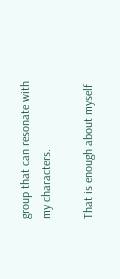group that can resonate with my characters.

That is enough about myself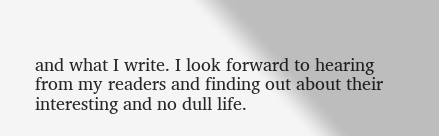and what I write. I look forward to hearing from my readers and finding out about their interesting and no dull life.